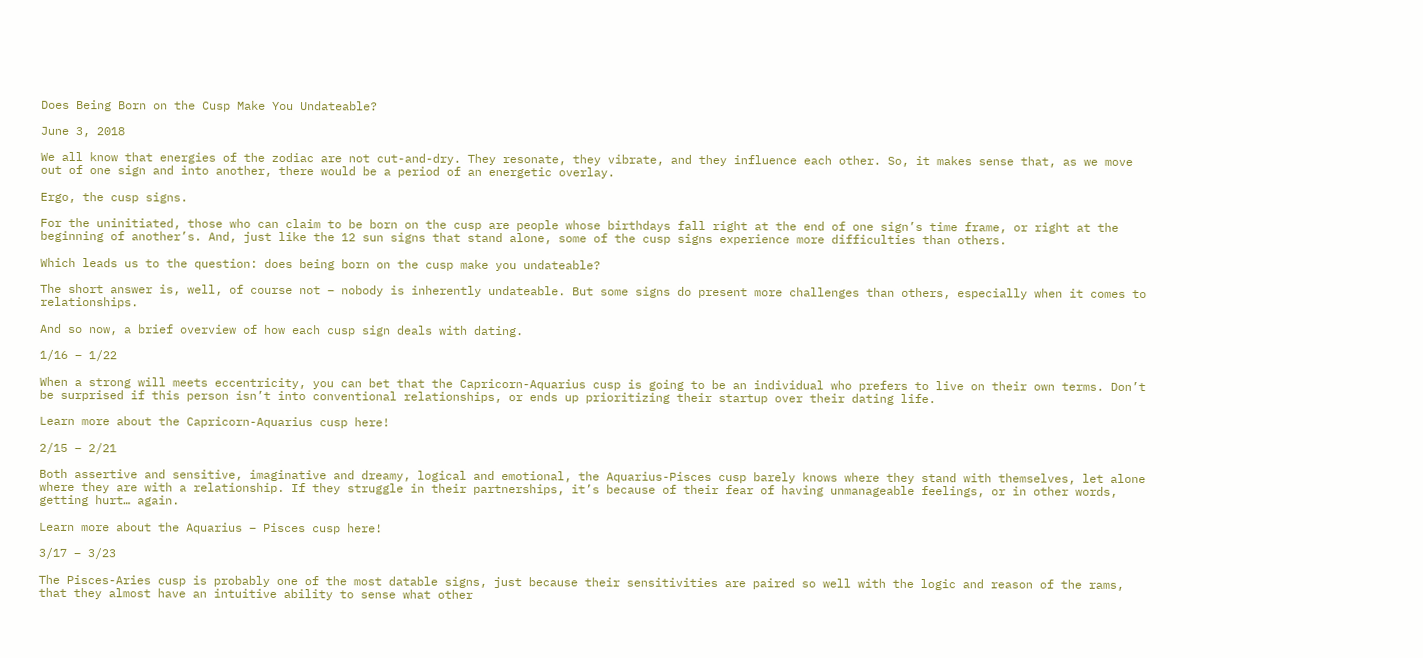Does Being Born on the Cusp Make You Undateable?

June 3, 2018

We all know that energies of the zodiac are not cut-and-dry. They resonate, they vibrate, and they influence each other. So, it makes sense that, as we move out of one sign and into another, there would be a period of an energetic overlay.

Ergo, the cusp signs.

For the uninitiated, those who can claim to be born on the cusp are people whose birthdays fall right at the end of one sign’s time frame, or right at the beginning of another’s. And, just like the 12 sun signs that stand alone, some of the cusp signs experience more difficulties than others.

Which leads us to the question: does being born on the cusp make you undateable?

The short answer is, well, of course not – nobody is inherently undateable. But some signs do present more challenges than others, especially when it comes to relationships.

And so now, a brief overview of how each cusp sign deals with dating.

1/16 – 1/22

When a strong will meets eccentricity, you can bet that the Capricorn-Aquarius cusp is going to be an individual who prefers to live on their own terms. Don’t be surprised if this person isn’t into conventional relationships, or ends up prioritizing their startup over their dating life.

Learn more about the Capricorn-Aquarius cusp here!

2/15 – 2/21

Both assertive and sensitive, imaginative and dreamy, logical and emotional, the Aquarius-Pisces cusp barely knows where they stand with themselves, let alone where they are with a relationship. If they struggle in their partnerships, it’s because of their fear of having unmanageable feelings, or in other words, getting hurt… again.

Learn more about the Aquarius – Pisces cusp here!

3/17 – 3/23

The Pisces-Aries cusp is probably one of the most datable signs, just because their sensitivities are paired so well with the logic and reason of the rams, that they almost have an intuitive ability to sense what other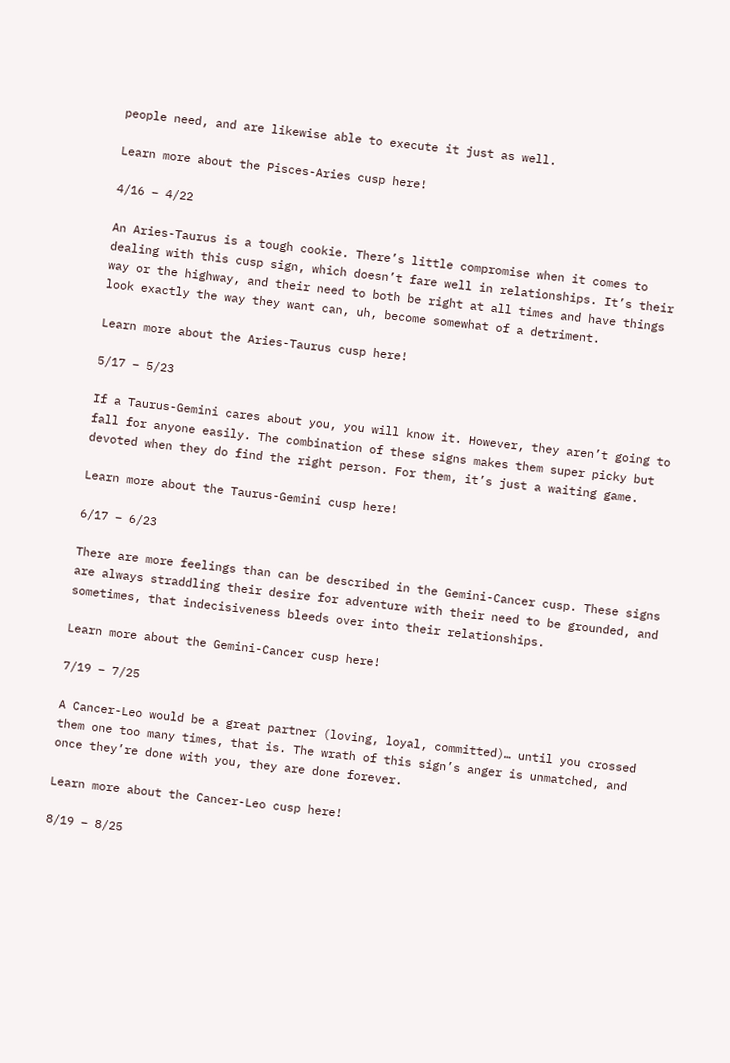people need, and are likewise able to execute it just as well.

Learn more about the Pisces-Aries cusp here!

4/16 – 4/22

An Aries-Taurus is a tough cookie. There’s little compromise when it comes to dealing with this cusp sign, which doesn’t fare well in relationships. It’s their way or the highway, and their need to both be right at all times and have things look exactly the way they want can, uh, become somewhat of a detriment.

Learn more about the Aries-Taurus cusp here!

5/17 – 5/23

If a Taurus-Gemini cares about you, you will know it. However, they aren’t going to fall for anyone easily. The combination of these signs makes them super picky but devoted when they do find the right person. For them, it’s just a waiting game.

Learn more about the Taurus-Gemini cusp here!

6/17 – 6/23

There are more feelings than can be described in the Gemini-Cancer cusp. These signs are always straddling their desire for adventure with their need to be grounded, and sometimes, that indecisiveness bleeds over into their relationships.

Learn more about the Gemini-Cancer cusp here!

7/19 – 7/25

A Cancer-Leo would be a great partner (loving, loyal, committed)… until you crossed them one too many times, that is. The wrath of this sign’s anger is unmatched, and once they’re done with you, they are done forever.

Learn more about the Cancer-Leo cusp here!

8/19 – 8/25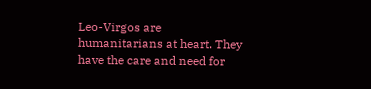Leo-Virgos are humanitarians at heart. They have the care and need for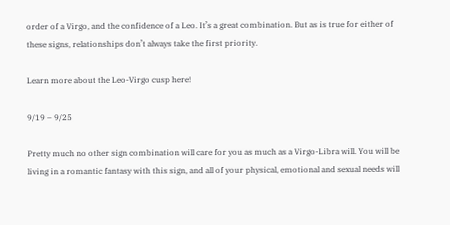order of a Virgo, and the confidence of a Leo. It’s a great combination. But as is true for either of these signs, relationships don’t always take the first priority.

Learn more about the Leo-Virgo cusp here!

9/19 – 9/25

Pretty much no other sign combination will care for you as much as a Virgo-Libra will. You will be living in a romantic fantasy with this sign, and all of your physical, emotional and sexual needs will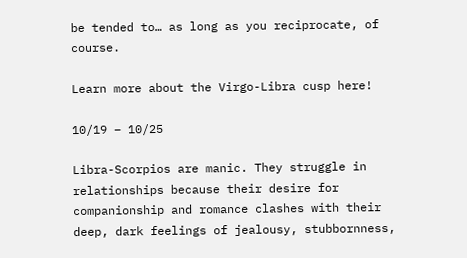be tended to… as long as you reciprocate, of course.

Learn more about the Virgo-Libra cusp here!

10/19 – 10/25

Libra-Scorpios are manic. They struggle in relationships because their desire for companionship and romance clashes with their deep, dark feelings of jealousy, stubbornness,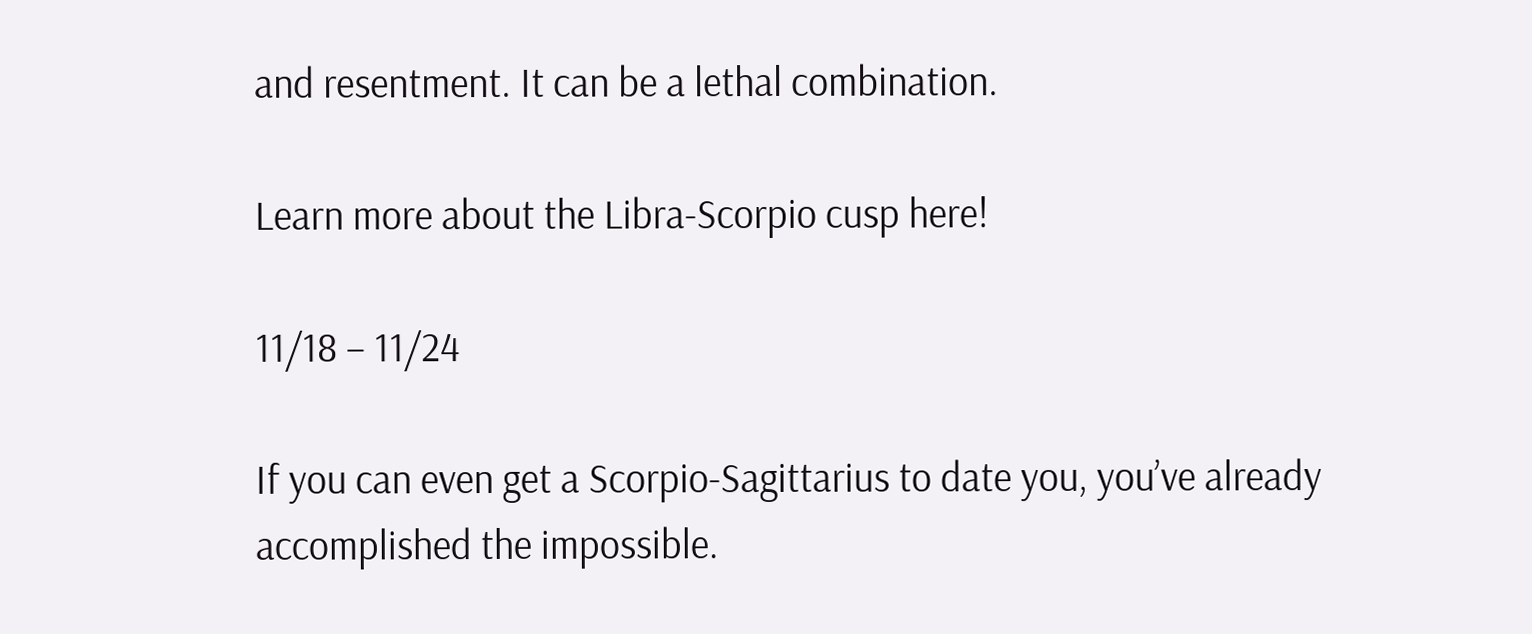and resentment. It can be a lethal combination.

Learn more about the Libra-Scorpio cusp here!

11/18 – 11/24

If you can even get a Scorpio-Sagittarius to date you, you’ve already accomplished the impossible.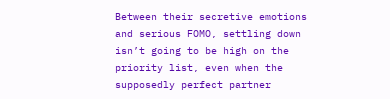Between their secretive emotions and serious FOMO, settling down isn’t going to be high on the priority list, even when the supposedly perfect partner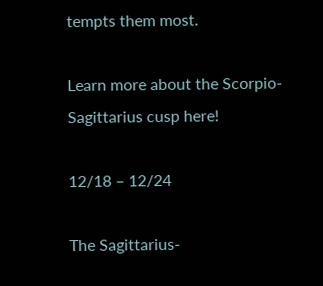tempts them most.

Learn more about the Scorpio-Sagittarius cusp here!

12/18 – 12/24

The Sagittarius-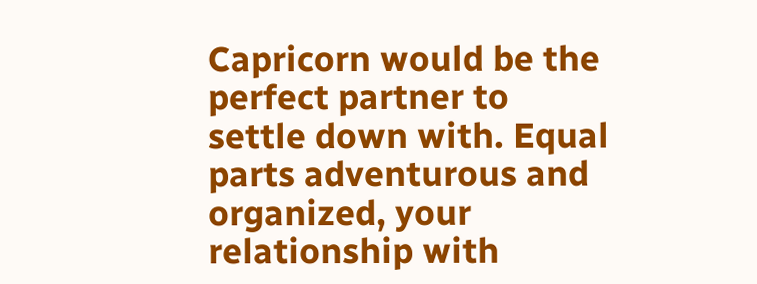Capricorn would be the perfect partner to settle down with. Equal parts adventurous and organized, your relationship with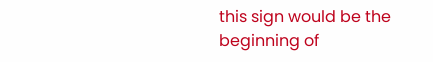this sign would be the beginning of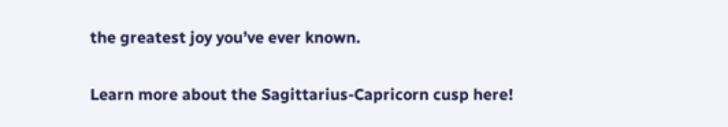the greatest joy you’ve ever known.

Learn more about the Sagittarius-Capricorn cusp here!